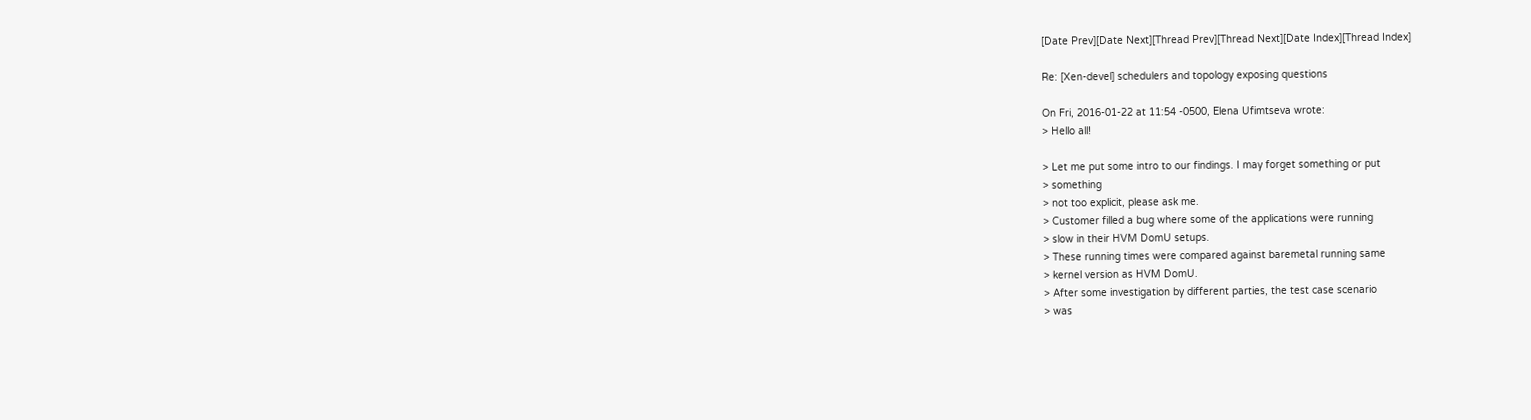[Date Prev][Date Next][Thread Prev][Thread Next][Date Index][Thread Index]

Re: [Xen-devel] schedulers and topology exposing questions

On Fri, 2016-01-22 at 11:54 -0500, Elena Ufimtseva wrote:
> Hello all!

> Let me put some intro to our findings. I may forget something or put
> something
> not too explicit, please ask me.
> Customer filled a bug where some of the applications were running
> slow in their HVM DomU setups.
> These running times were compared against baremetal running same
> kernel version as HVM DomU.
> After some investigation by different parties, the test case scenario
> was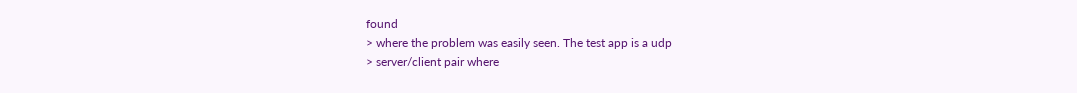found
> where the problem was easily seen. The test app is a udp
> server/client pair where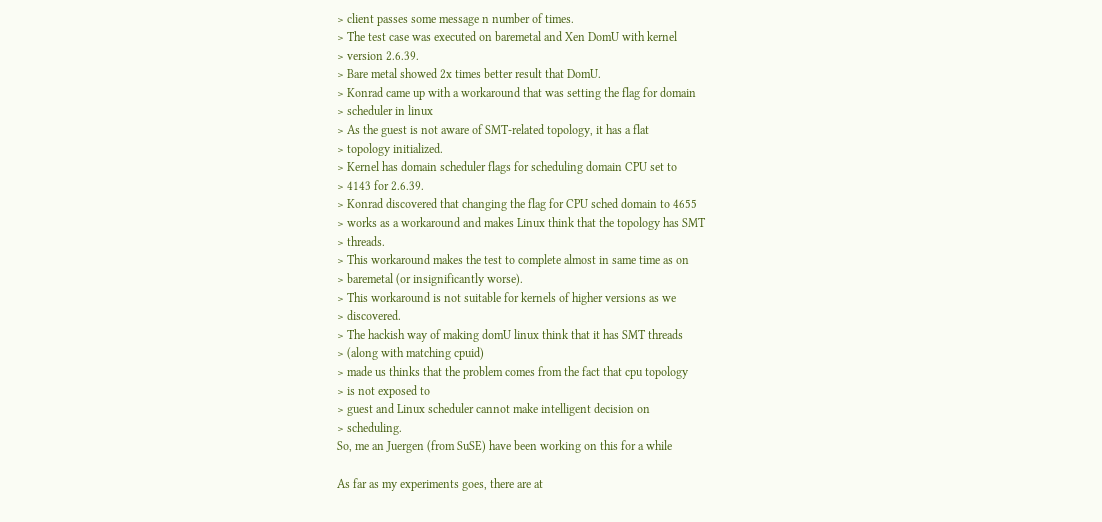> client passes some message n number of times.
> The test case was executed on baremetal and Xen DomU with kernel
> version 2.6.39.
> Bare metal showed 2x times better result that DomU.
> Konrad came up with a workaround that was setting the flag for domain
> scheduler in linux
> As the guest is not aware of SMT-related topology, it has a flat
> topology initialized.
> Kernel has domain scheduler flags for scheduling domain CPU set to
> 4143 for 2.6.39.
> Konrad discovered that changing the flag for CPU sched domain to 4655
> works as a workaround and makes Linux think that the topology has SMT
> threads.
> This workaround makes the test to complete almost in same time as on
> baremetal (or insignificantly worse).
> This workaround is not suitable for kernels of higher versions as we
> discovered.
> The hackish way of making domU linux think that it has SMT threads
> (along with matching cpuid)
> made us thinks that the problem comes from the fact that cpu topology
> is not exposed to
> guest and Linux scheduler cannot make intelligent decision on
> scheduling.
So, me an Juergen (from SuSE) have been working on this for a while

As far as my experiments goes, there are at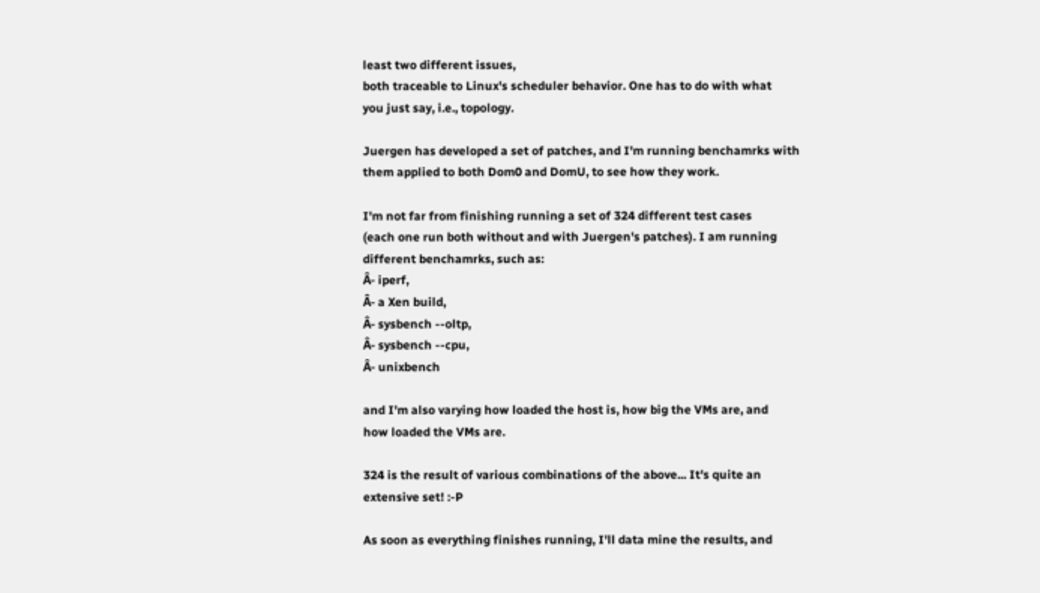least two different issues,
both traceable to Linux's scheduler behavior. One has to do with what
you just say, i.e., topology.

Juergen has developed a set of patches, and I'm running benchamrks with
them applied to both Dom0 and DomU, to see how they work.

I'm not far from finishing running a set of 324 different test cases
(each one run both without and with Juergen's patches). I am running
different benchamrks, such as:
Â- iperf,
Â- a Xen build,
Â- sysbench --oltp,
Â- sysbench --cpu,
Â- unixbench

and I'm also varying how loaded the host is, how big the VMs are, and
how loaded the VMs are.

324 is the result of various combinations of the above... It's quite an
extensive set! :-P

As soon as everything finishes running, I'll data mine the results, and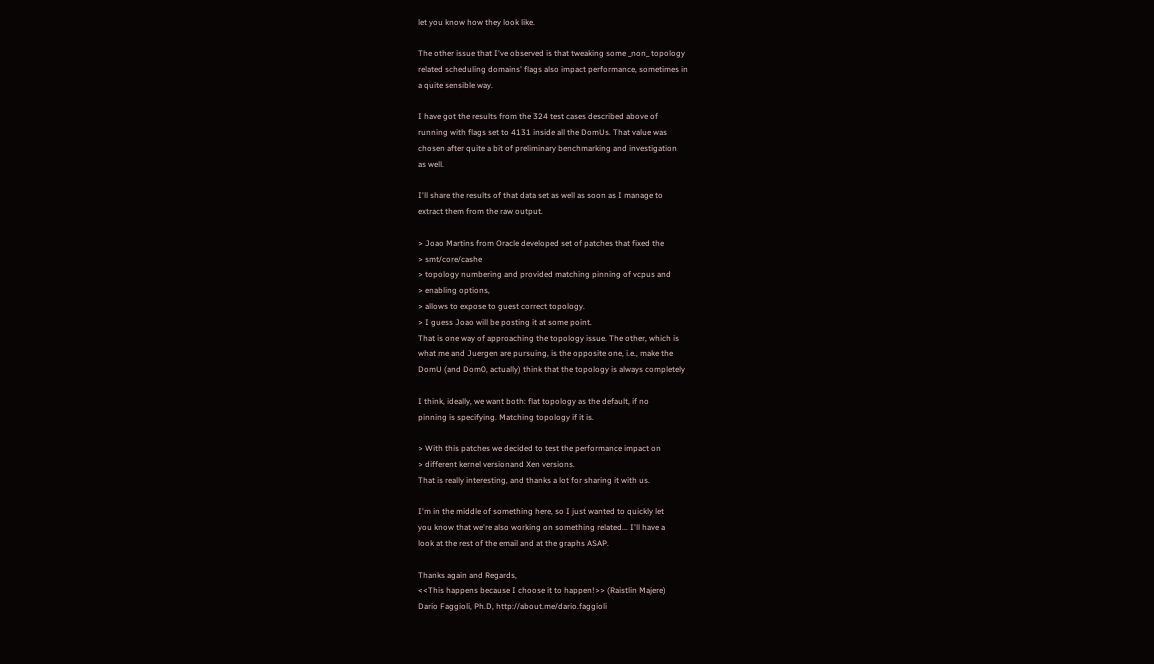let you know how they look like.

The other issue that I've observed is that tweaking some _non_ topology
related scheduling domains' flags also impact performance, sometimes in
a quite sensible way.

I have got the results from the 324 test cases described above of
running with flags set to 4131 inside all the DomUs. That value was
chosen after quite a bit of preliminary benchmarking and investigation
as well.

I'll share the results of that data set as well as soon as I manage to
extract them from the raw output.

> Joao Martins from Oracle developed set of patches that fixed the
> smt/core/cashe
> topology numbering and provided matching pinning of vcpus and
> enabling options,
> allows to expose to guest correct topology.
> I guess Joao will be posting it at some point.
That is one way of approaching the topology issue. The other, which is
what me and Juergen are pursuing, is the opposite one, i.e., make the
DomU (and Dom0, actually) think that the topology is always completely

I think, ideally, we want both: flat topology as the default, if no
pinning is specifying. Matching topology if it is.

> With this patches we decided to test the performance impact on
> different kernel versionand Xen versions.
That is really interesting, and thanks a lot for sharing it with us.

I'm in the middle of something here, so I just wanted to quickly let
you know that we're also working on something related... I'll have a
look at the rest of the email and at the graphs ASAP.

Thanks again and Regards,
<<This happens because I choose it to happen!>> (Raistlin Majere)
Dario Faggioli, Ph.D, http://about.me/dario.faggioli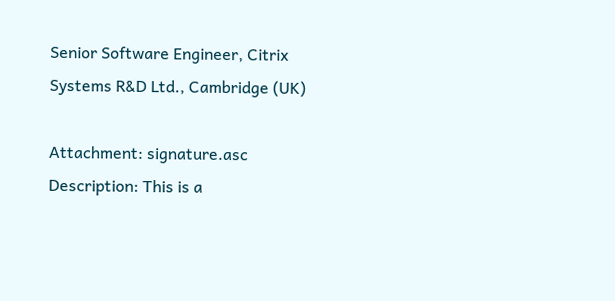Senior Software Engineer, Citrix Systems R&D Ltd., Cambridge (UK)

Attachment: signature.asc
Description: This is a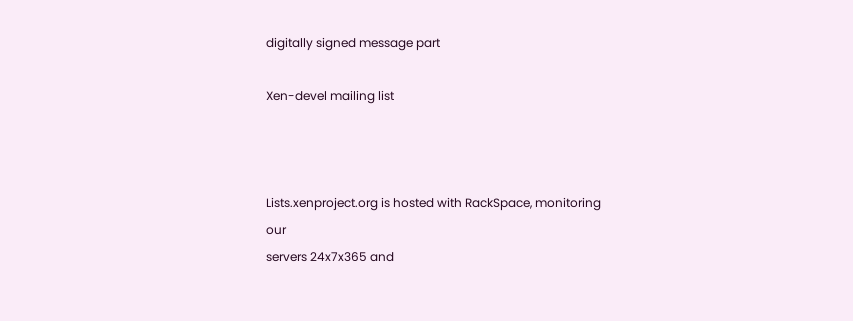digitally signed message part

Xen-devel mailing list



Lists.xenproject.org is hosted with RackSpace, monitoring our
servers 24x7x365 and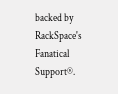backed by RackSpace's Fanatical Support®.